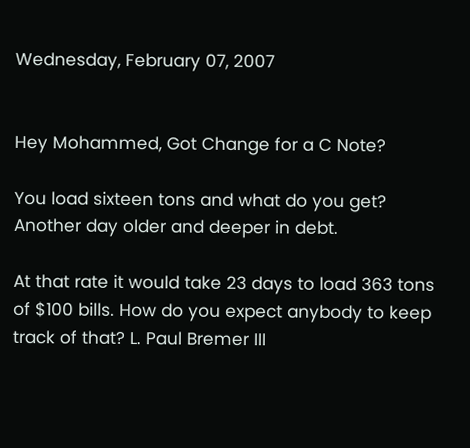Wednesday, February 07, 2007


Hey Mohammed, Got Change for a C Note?

You load sixteen tons and what do you get?
Another day older and deeper in debt.

At that rate it would take 23 days to load 363 tons of $100 bills. How do you expect anybody to keep track of that? L. Paul Bremer III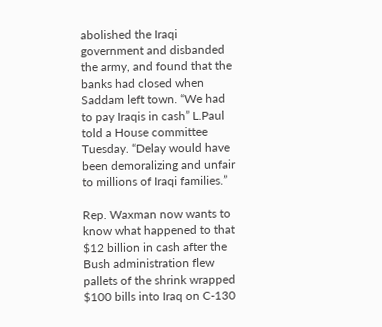abolished the Iraqi government and disbanded the army, and found that the banks had closed when Saddam left town. “We had to pay Iraqis in cash” L.Paul told a House committee Tuesday. “Delay would have been demoralizing and unfair to millions of Iraqi families.”

Rep. Waxman now wants to know what happened to that $12 billion in cash after the Bush administration flew pallets of the shrink wrapped $100 bills into Iraq on C-130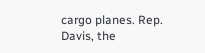cargo planes. Rep. Davis, the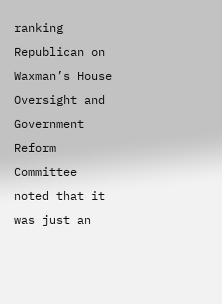ranking Republican on Waxman’s House Oversight and Government Reform Committee noted that it was just an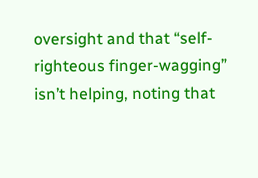oversight and that “self-righteous finger-wagging” isn’t helping, noting that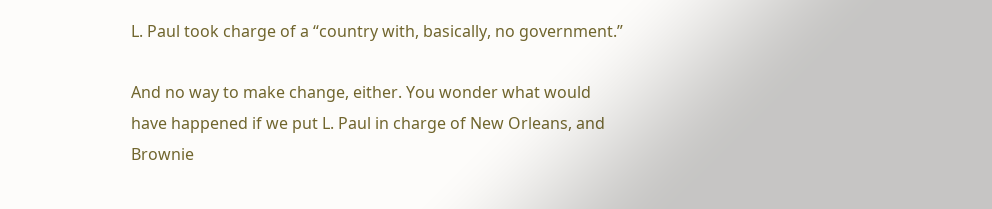L. Paul took charge of a “country with, basically, no government.”

And no way to make change, either. You wonder what would have happened if we put L. Paul in charge of New Orleans, and Brownie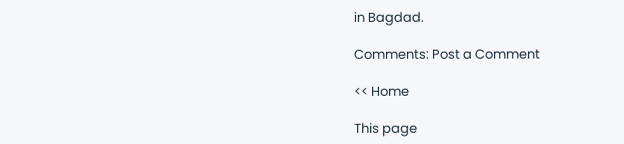in Bagdad.

Comments: Post a Comment

<< Home

This page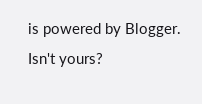is powered by Blogger. Isn't yours?